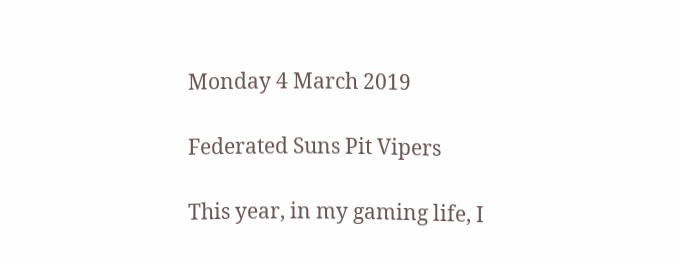Monday 4 March 2019

Federated Suns Pit Vipers

This year, in my gaming life, I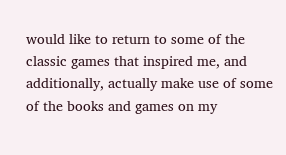would like to return to some of the classic games that inspired me, and additionally, actually make use of some of the books and games on my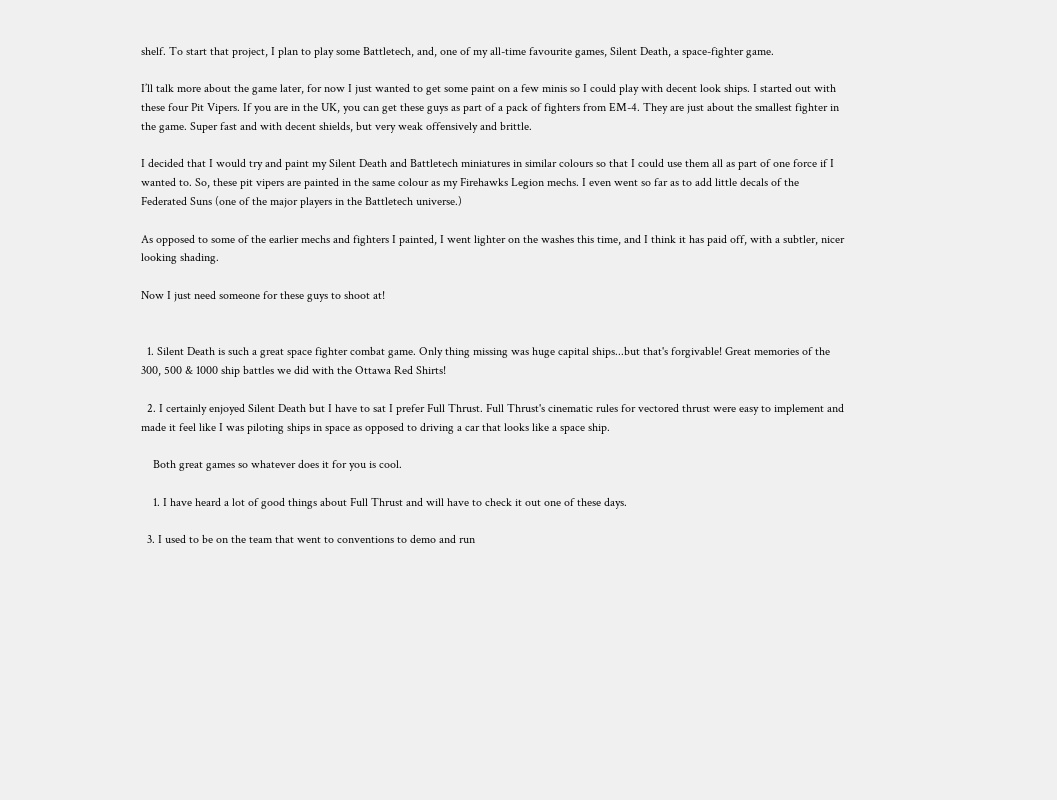shelf. To start that project, I plan to play some Battletech, and, one of my all-time favourite games, Silent Death, a space-fighter game.

I’ll talk more about the game later, for now I just wanted to get some paint on a few minis so I could play with decent look ships. I started out with these four Pit Vipers. If you are in the UK, you can get these guys as part of a pack of fighters from EM-4. They are just about the smallest fighter in the game. Super fast and with decent shields, but very weak offensively and brittle.

I decided that I would try and paint my Silent Death and Battletech miniatures in similar colours so that I could use them all as part of one force if I wanted to. So, these pit vipers are painted in the same colour as my Firehawks Legion mechs. I even went so far as to add little decals of the Federated Suns (one of the major players in the Battletech universe.)

As opposed to some of the earlier mechs and fighters I painted, I went lighter on the washes this time, and I think it has paid off, with a subtler, nicer looking shading.

Now I just need someone for these guys to shoot at!


  1. Silent Death is such a great space fighter combat game. Only thing missing was huge capital ships...but that's forgivable! Great memories of the 300, 500 & 1000 ship battles we did with the Ottawa Red Shirts!

  2. I certainly enjoyed Silent Death but I have to sat I prefer Full Thrust. Full Thrust's cinematic rules for vectored thrust were easy to implement and made it feel like I was piloting ships in space as opposed to driving a car that looks like a space ship.

    Both great games so whatever does it for you is cool.

    1. I have heard a lot of good things about Full Thrust and will have to check it out one of these days.

  3. I used to be on the team that went to conventions to demo and run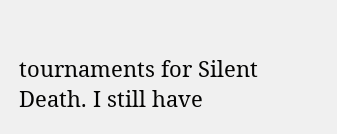tournaments for Silent Death. I still have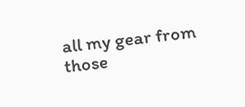all my gear from those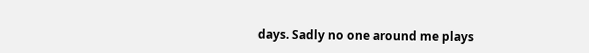days. Sadly no one around me plays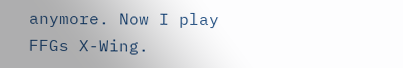anymore. Now I play FFGs X-Wing.